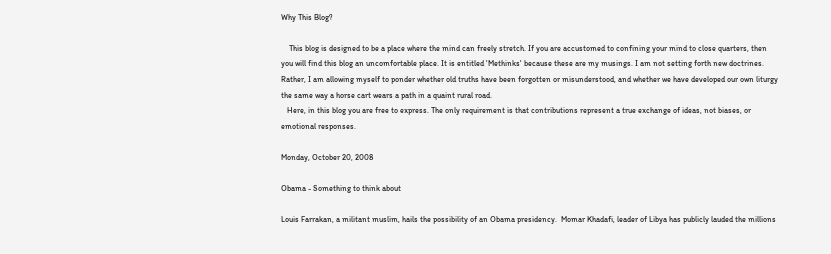Why This Blog?

    This blog is designed to be a place where the mind can freely stretch. If you are accustomed to confining your mind to close quarters, then you will find this blog an uncomfortable place. It is entitled 'Methinks' because these are my musings. I am not setting forth new doctrines. Rather, I am allowing myself to ponder whether old truths have been forgotten or misunderstood, and whether we have developed our own liturgy the same way a horse cart wears a path in a quaint rural road.
   Here, in this blog you are free to express. The only requirement is that contributions represent a true exchange of ideas, not biases, or emotional responses.

Monday, October 20, 2008

Obama - Something to think about

Louis Farrakan, a militant muslim, hails the possibility of an Obama presidency.  Momar Khadafi, leader of Libya has publicly lauded the millions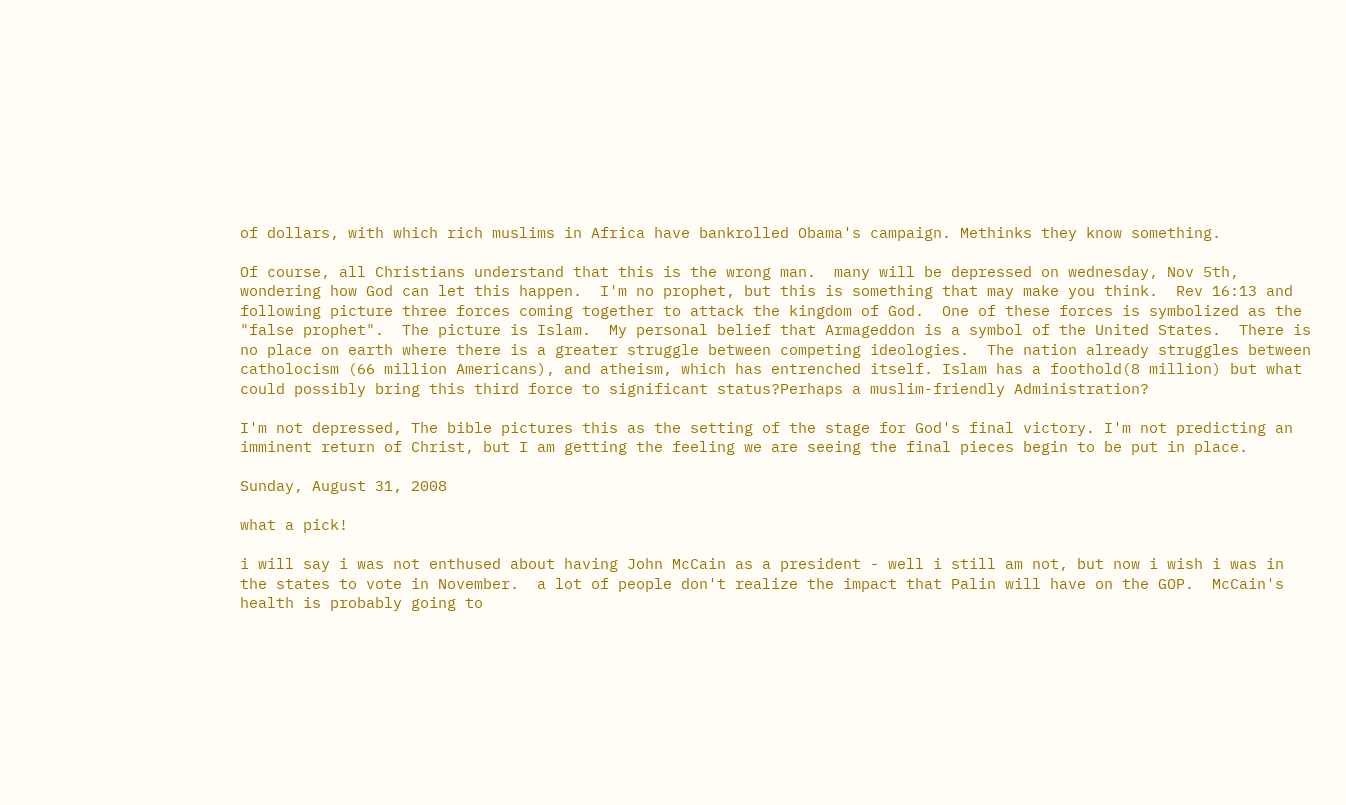of dollars, with which rich muslims in Africa have bankrolled Obama's campaign. Methinks they know something.

Of course, all Christians understand that this is the wrong man.  many will be depressed on wednesday, Nov 5th, wondering how God can let this happen.  I'm no prophet, but this is something that may make you think.  Rev 16:13 and following picture three forces coming together to attack the kingdom of God.  One of these forces is symbolized as the "false prophet".  The picture is Islam.  My personal belief that Armageddon is a symbol of the United States.  There is no place on earth where there is a greater struggle between competing ideologies.  The nation already struggles between catholocism (66 million Americans), and atheism, which has entrenched itself. Islam has a foothold(8 million) but what could possibly bring this third force to significant status?Perhaps a muslim-friendly Administration?

I'm not depressed, The bible pictures this as the setting of the stage for God's final victory. I'm not predicting an imminent return of Christ, but I am getting the feeling we are seeing the final pieces begin to be put in place.

Sunday, August 31, 2008

what a pick!

i will say i was not enthused about having John McCain as a president - well i still am not, but now i wish i was in the states to vote in November.  a lot of people don't realize the impact that Palin will have on the GOP.  McCain's health is probably going to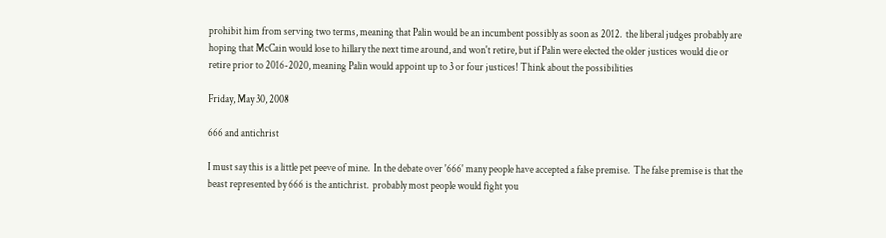prohibit him from serving two terms, meaning that Palin would be an incumbent possibly as soon as 2012.  the liberal judges probably are hoping that McCain would lose to hillary the next time around, and won't retire, but if Palin were elected the older justices would die or retire prior to 2016-2020, meaning Palin would appoint up to 3 or four justices! Think about the possibilities

Friday, May 30, 2008

666 and antichrist

I must say this is a little pet peeve of mine.  In the debate over '666' many people have accepted a false premise.  The false premise is that the beast represented by 666 is the antichrist.  probably most people would fight you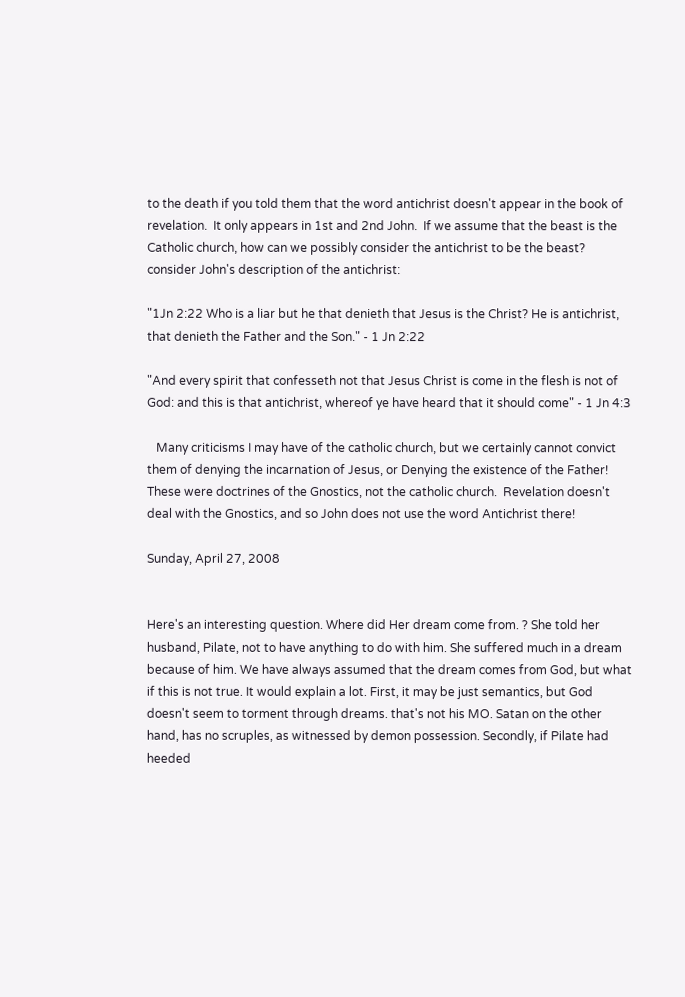to the death if you told them that the word antichrist doesn't appear in the book of revelation.  It only appears in 1st and 2nd John.  If we assume that the beast is the Catholic church, how can we possibly consider the antichrist to be the beast? consider John's description of the antichrist:

"1Jn 2:22 Who is a liar but he that denieth that Jesus is the Christ? He is antichrist, that denieth the Father and the Son." - 1 Jn 2:22

"And every spirit that confesseth not that Jesus Christ is come in the flesh is not of God: and this is that antichrist, whereof ye have heard that it should come" - 1 Jn 4:3

   Many criticisms I may have of the catholic church, but we certainly cannot convict them of denying the incarnation of Jesus, or Denying the existence of the Father! These were doctrines of the Gnostics, not the catholic church.  Revelation doesn't deal with the Gnostics, and so John does not use the word Antichrist there!

Sunday, April 27, 2008


Here's an interesting question. Where did Her dream come from. ? She told her husband, Pilate, not to have anything to do with him. She suffered much in a dream because of him. We have always assumed that the dream comes from God, but what if this is not true. It would explain a lot. First, it may be just semantics, but God doesn't seem to torment through dreams. that's not his MO. Satan on the other hand, has no scruples, as witnessed by demon possession. Secondly, if Pilate had heeded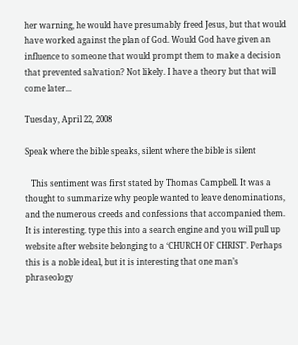her warning, he would have presumably freed Jesus, but that would have worked against the plan of God. Would God have given an influence to someone that would prompt them to make a decision that prevented salvation? Not likely. I have a theory but that will come later...

Tuesday, April 22, 2008

Speak where the bible speaks, silent where the bible is silent

   This sentiment was first stated by Thomas Campbell. It was a thought to summarize why people wanted to leave denominations, and the numerous creeds and confessions that accompanied them. It is interesting. type this into a search engine and you will pull up website after website belonging to a ‘CHURCH OF CHRIST’. Perhaps this is a noble ideal, but it is interesting that one man’s phraseology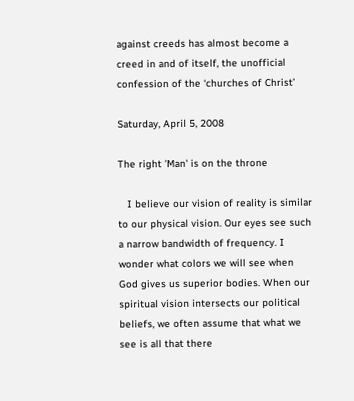against creeds has almost become a creed in and of itself, the unofficial confession of the ‘churches of Christ’

Saturday, April 5, 2008

The right 'Man' is on the throne

   I believe our vision of reality is similar to our physical vision. Our eyes see such a narrow bandwidth of frequency. I wonder what colors we will see when God gives us superior bodies. When our spiritual vision intersects our political beliefs, we often assume that what we see is all that there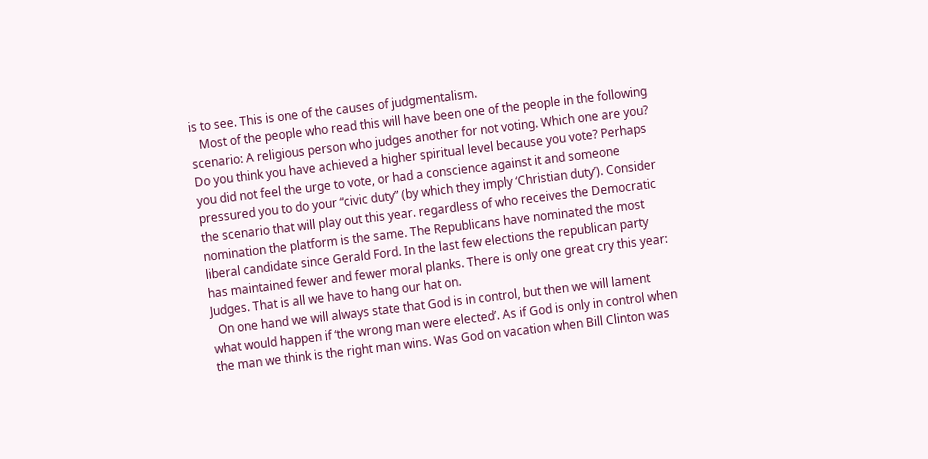is to see. This is one of the causes of judgmentalism.
   Most of the people who read this will have been one of the people in the following scenario: A religious person who judges another for not voting. Which one are you? Do you think you have achieved a higher spiritual level because you vote? Perhaps you did not feel the urge to vote, or had a conscience against it and someone pressured you to do your “civic duty” (by which they imply ‘Christian duty’). Consider the scenario that will play out this year. regardless of who receives the Democratic nomination the platform is the same. The Republicans have nominated the most liberal candidate since Gerald Ford. In the last few elections the republican party has maintained fewer and fewer moral planks. There is only one great cry this year: Judges. That is all we have to hang our hat on.
  On one hand we will always state that God is in control, but then we will lament what would happen if ‘the wrong man were elected’. As if God is only in control when the man we think is the right man wins. Was God on vacation when Bill Clinton was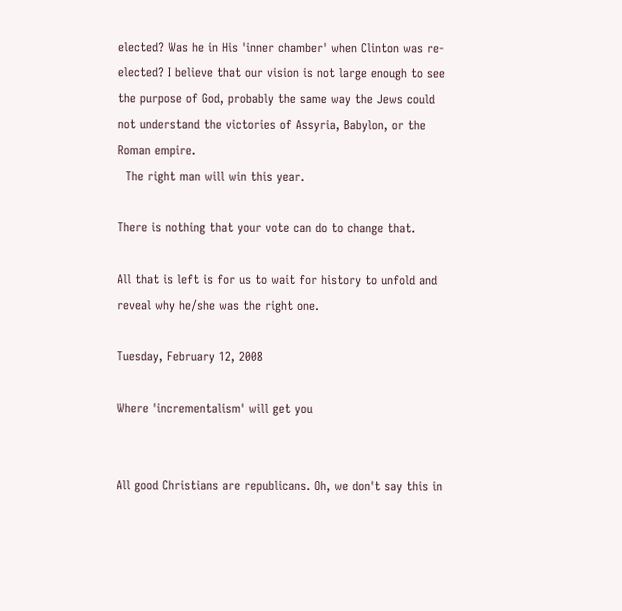elected? Was he in His 'inner chamber' when Clinton was re-elected? I believe that our vision is not large enough to see the purpose of God, probably the same way the Jews could not understand the victories of Assyria, Babylon, or the Roman empire.
  The right man will win this year.

There is nothing that your vote can do to change that.

All that is left is for us to wait for history to unfold and reveal why he/she was the right one.

Tuesday, February 12, 2008

Where 'incrementalism' will get you


All good Christians are republicans. Oh, we don't say this in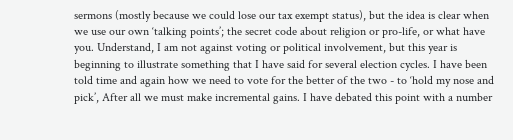sermons (mostly because we could lose our tax exempt status), but the idea is clear when we use our own ‘talking points’; the secret code about religion or pro-life, or what have you. Understand, I am not against voting or political involvement, but this year is beginning to illustrate something that I have said for several election cycles. I have been told time and again how we need to vote for the better of the two - to ‘hold my nose and pick’, After all we must make incremental gains. I have debated this point with a number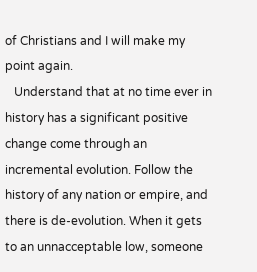of Christians and I will make my point again.
   Understand that at no time ever in history has a significant positive change come through an incremental evolution. Follow the history of any nation or empire, and there is de-evolution. When it gets to an unnacceptable low, someone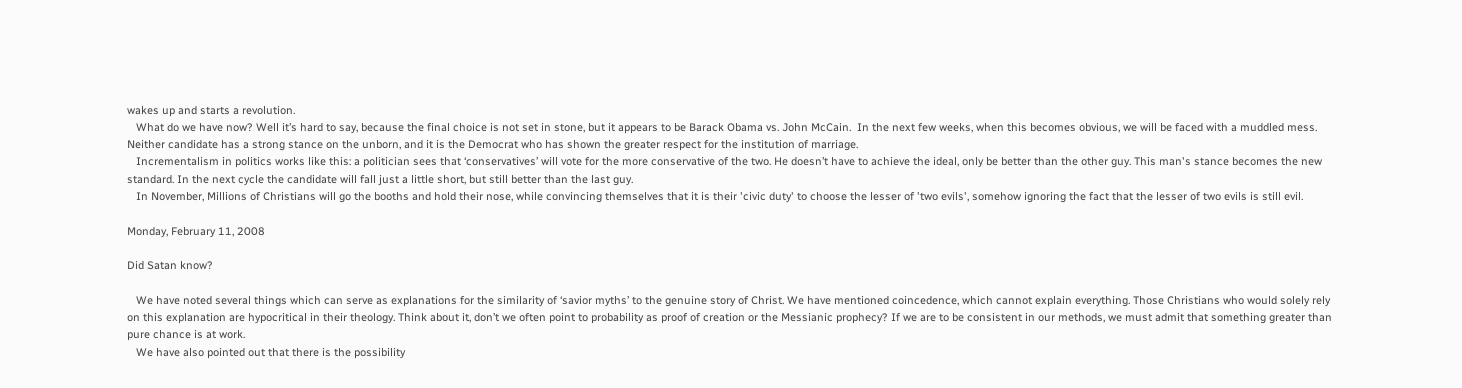wakes up and starts a revolution.
   What do we have now? Well it’s hard to say, because the final choice is not set in stone, but it appears to be Barack Obama vs. John McCain.  In the next few weeks, when this becomes obvious, we will be faced with a muddled mess. Neither candidate has a strong stance on the unborn, and it is the Democrat who has shown the greater respect for the institution of marriage.
   Incrementalism in politics works like this: a politician sees that ‘conservatives’ will vote for the more conservative of the two. He doesn’t have to achieve the ideal, only be better than the other guy. This man's stance becomes the new standard. In the next cycle the candidate will fall just a little short, but still better than the last guy.
   In November, Millions of Christians will go the booths and hold their nose, while convincing themselves that it is their 'civic duty' to choose the lesser of 'two evils', somehow ignoring the fact that the lesser of two evils is still evil.

Monday, February 11, 2008

Did Satan know?

   We have noted several things which can serve as explanations for the similarity of ‘savior myths’ to the genuine story of Christ. We have mentioned coincedence, which cannot explain everything. Those Christians who would solely rely on this explanation are hypocritical in their theology. Think about it, don’t we often point to probability as proof of creation or the Messianic prophecy? If we are to be consistent in our methods, we must admit that something greater than pure chance is at work.
   We have also pointed out that there is the possibility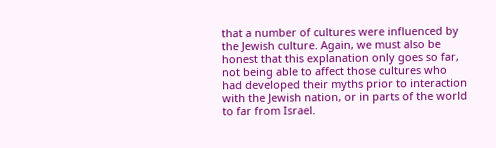that a number of cultures were influenced by the Jewish culture. Again, we must also be honest that this explanation only goes so far, not being able to affect those cultures who had developed their myths prior to interaction with the Jewish nation, or in parts of the world to far from Israel.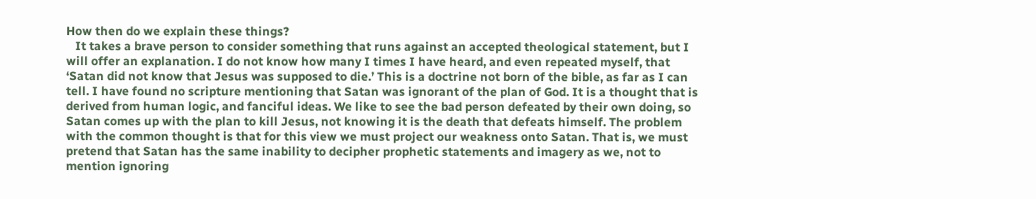How then do we explain these things?
   It takes a brave person to consider something that runs against an accepted theological statement, but I will offer an explanation. I do not know how many I times I have heard, and even repeated myself, that ‘Satan did not know that Jesus was supposed to die.’ This is a doctrine not born of the bible, as far as I can tell. I have found no scripture mentioning that Satan was ignorant of the plan of God. It is a thought that is derived from human logic, and fanciful ideas. We like to see the bad person defeated by their own doing, so Satan comes up with the plan to kill Jesus, not knowing it is the death that defeats himself. The problem with the common thought is that for this view we must project our weakness onto Satan. That is, we must pretend that Satan has the same inability to decipher prophetic statements and imagery as we, not to mention ignoring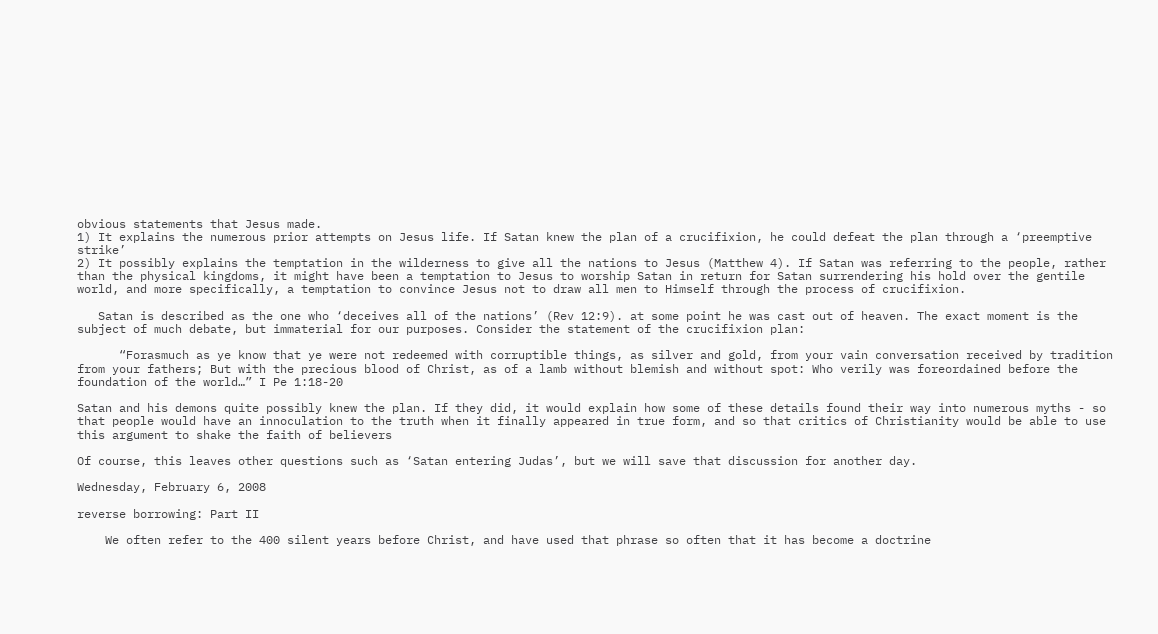obvious statements that Jesus made.
1) It explains the numerous prior attempts on Jesus life. If Satan knew the plan of a crucifixion, he could defeat the plan through a ‘preemptive strike’
2) It possibly explains the temptation in the wilderness to give all the nations to Jesus (Matthew 4). If Satan was referring to the people, rather than the physical kingdoms, it might have been a temptation to Jesus to worship Satan in return for Satan surrendering his hold over the gentile world, and more specifically, a temptation to convince Jesus not to draw all men to Himself through the process of crucifixion.

   Satan is described as the one who ‘deceives all of the nations’ (Rev 12:9). at some point he was cast out of heaven. The exact moment is the subject of much debate, but immaterial for our purposes. Consider the statement of the crucifixion plan:

      “Forasmuch as ye know that ye were not redeemed with corruptible things, as silver and gold, from your vain conversation received by tradition from your fathers; But with the precious blood of Christ, as of a lamb without blemish and without spot: Who verily was foreordained before the foundation of the world…” I Pe 1:18-20

Satan and his demons quite possibly knew the plan. If they did, it would explain how some of these details found their way into numerous myths - so that people would have an innoculation to the truth when it finally appeared in true form, and so that critics of Christianity would be able to use this argument to shake the faith of believers

Of course, this leaves other questions such as ‘Satan entering Judas’, but we will save that discussion for another day.

Wednesday, February 6, 2008

reverse borrowing: Part II

    We often refer to the 400 silent years before Christ, and have used that phrase so often that it has become a doctrine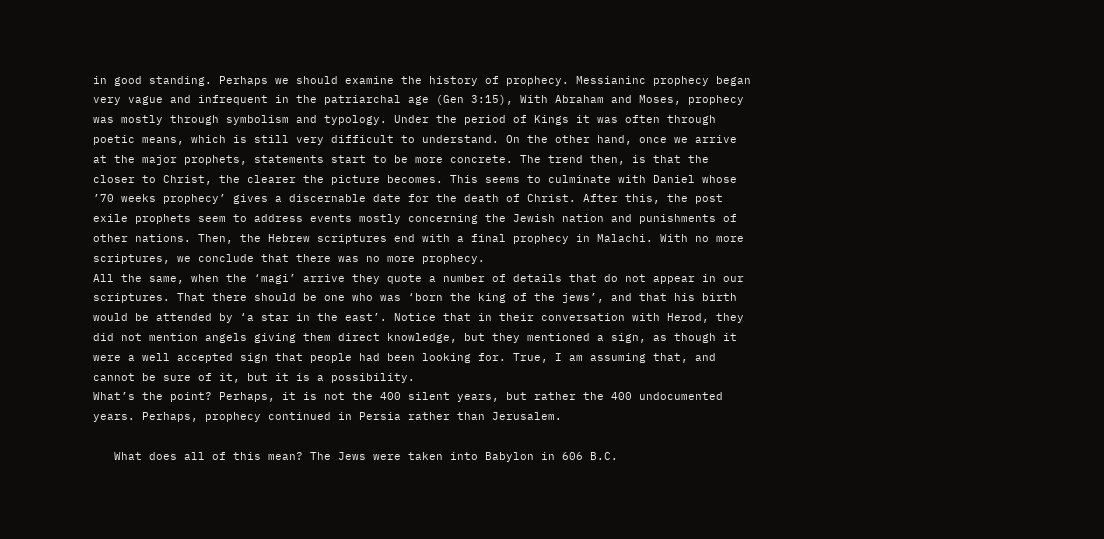in good standing. Perhaps we should examine the history of prophecy. Messianinc prophecy began very vague and infrequent in the patriarchal age (Gen 3:15), With Abraham and Moses, prophecy was mostly through symbolism and typology. Under the period of Kings it was often through poetic means, which is still very difficult to understand. On the other hand, once we arrive at the major prophets, statements start to be more concrete. The trend then, is that the closer to Christ, the clearer the picture becomes. This seems to culminate with Daniel whose ’70 weeks prophecy’ gives a discernable date for the death of Christ. After this, the post exile prophets seem to address events mostly concerning the Jewish nation and punishments of other nations. Then, the Hebrew scriptures end with a final prophecy in Malachi. With no more scriptures, we conclude that there was no more prophecy.
All the same, when the ‘magi’ arrive they quote a number of details that do not appear in our scriptures. That there should be one who was ‘born the king of the jews’, and that his birth would be attended by ‘a star in the east’. Notice that in their conversation with Herod, they did not mention angels giving them direct knowledge, but they mentioned a sign, as though it were a well accepted sign that people had been looking for. True, I am assuming that, and cannot be sure of it, but it is a possibility.
What’s the point? Perhaps, it is not the 400 silent years, but rather the 400 undocumented years. Perhaps, prophecy continued in Persia rather than Jerusalem.

   What does all of this mean? The Jews were taken into Babylon in 606 B.C.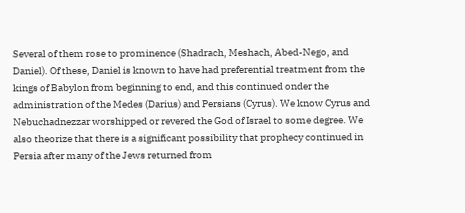Several of them rose to prominence (Shadrach, Meshach, Abed-Nego, and Daniel). Of these, Daniel is known to have had preferential treatment from the kings of Babylon from beginning to end, and this continued onder the administration of the Medes (Darius) and Persians (Cyrus). We know Cyrus and Nebuchadnezzar worshipped or revered the God of Israel to some degree. We also theorize that there is a significant possibility that prophecy continued in Persia after many of the Jews returned from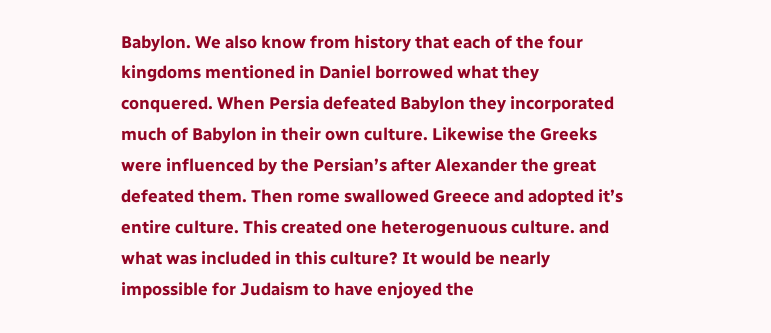Babylon. We also know from history that each of the four kingdoms mentioned in Daniel borrowed what they conquered. When Persia defeated Babylon they incorporated much of Babylon in their own culture. Likewise the Greeks were influenced by the Persian’s after Alexander the great defeated them. Then rome swallowed Greece and adopted it’s entire culture. This created one heterogenuous culture. and what was included in this culture? It would be nearly impossible for Judaism to have enjoyed the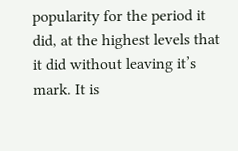popularity for the period it did, at the highest levels that it did without leaving it’s mark. It is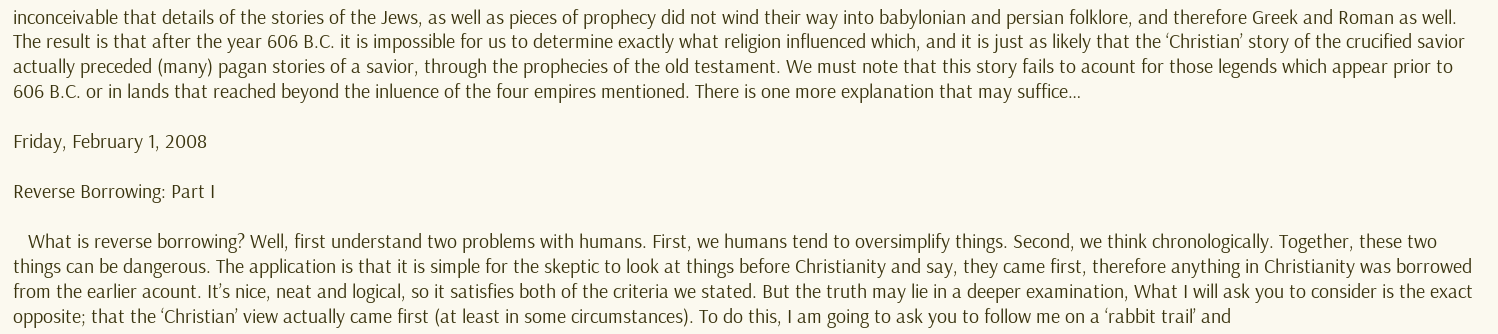inconceivable that details of the stories of the Jews, as well as pieces of prophecy did not wind their way into babylonian and persian folklore, and therefore Greek and Roman as well. The result is that after the year 606 B.C. it is impossible for us to determine exactly what religion influenced which, and it is just as likely that the ‘Christian’ story of the crucified savior actually preceded (many) pagan stories of a savior, through the prophecies of the old testament. We must note that this story fails to acount for those legends which appear prior to 606 B.C. or in lands that reached beyond the inluence of the four empires mentioned. There is one more explanation that may suffice…

Friday, February 1, 2008

Reverse Borrowing: Part I

   What is reverse borrowing? Well, first understand two problems with humans. First, we humans tend to oversimplify things. Second, we think chronologically. Together, these two things can be dangerous. The application is that it is simple for the skeptic to look at things before Christianity and say, they came first, therefore anything in Christianity was borrowed from the earlier acount. It’s nice, neat and logical, so it satisfies both of the criteria we stated. But the truth may lie in a deeper examination, What I will ask you to consider is the exact opposite; that the ‘Christian’ view actually came first (at least in some circumstances). To do this, I am going to ask you to follow me on a ‘rabbit trail’ and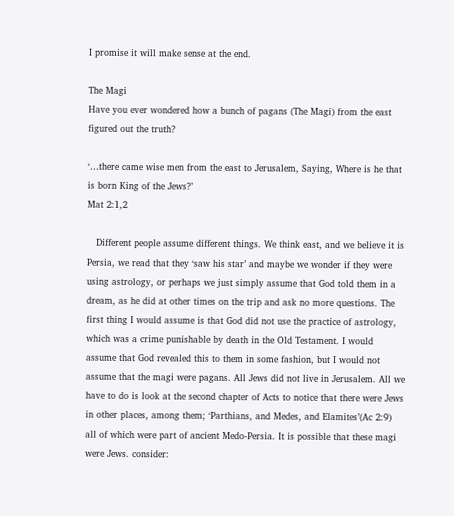I promise it will make sense at the end.

The Magi
Have you ever wondered how a bunch of pagans (The Magi) from the east figured out the truth?

‘…there came wise men from the east to Jerusalem, Saying, Where is he that is born King of the Jews?’
Mat 2:1,2

   Different people assume different things. We think east, and we believe it is Persia, we read that they ‘saw his star’ and maybe we wonder if they were using astrology, or perhaps we just simply assume that God told them in a dream, as he did at other times on the trip and ask no more questions. The first thing I would assume is that God did not use the practice of astrology, which was a crime punishable by death in the Old Testament. I would assume that God revealed this to them in some fashion, but I would not assume that the magi were pagans. All Jews did not live in Jerusalem. All we have to do is look at the second chapter of Acts to notice that there were Jews in other places, among them; ‘Parthians, and Medes, and Elamites’(Ac 2:9) all of which were part of ancient Medo-Persia. It is possible that these magi were Jews. consider: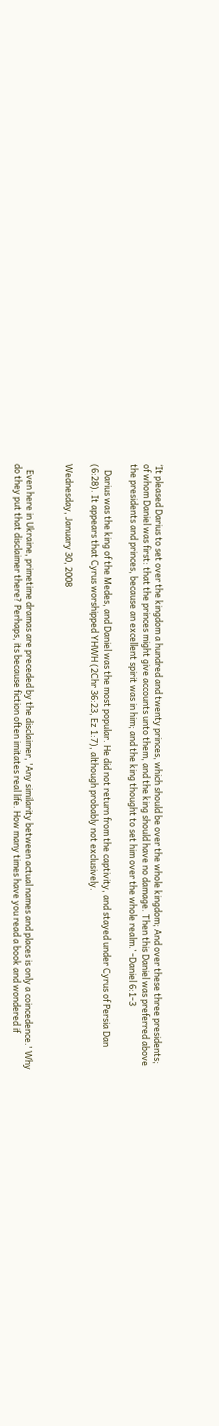‘It pleased Darius to set over the kingdom a hundred and twenty princes, which should be over the whole kingdom; And over these three presidents; of whom Daniel was first: that the princes might give accounts unto them, and the king should have no damage. Then this Daniel was preferred above the presidents and princes, because an excellent spirit was in him; and the king thought to set him over the whole realm.’ -Daniel 6:1-3

   Darius was the king of the Medes, and Daniel was the most popular. He did not return from the captivity, and stayed under Cyrus of Persia Dan (6:28). It appears that Cyrus worshipped YHWH (2Chr 36:23, Ez 1:7), although probably not exclusively.

Wednesday, January 30, 2008


   Even here in Ukraine, primetime dramas are preceded by the disclaimer, 'Any similarity between actual names and places is only a coincedence.' Why do they put that disclaimer there? Perhaps, its because fiction often imitates real life. How many times have you read a book and wondered if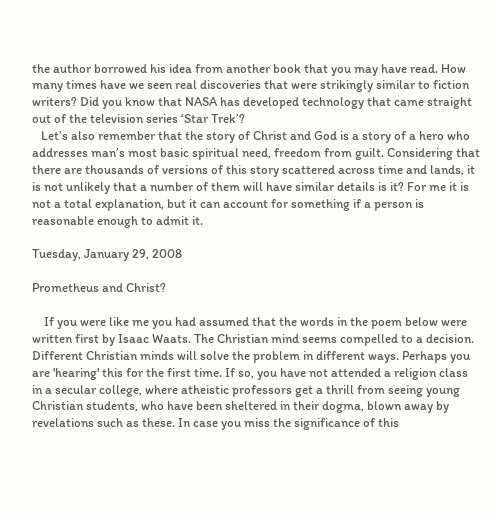the author borrowed his idea from another book that you may have read. How many times have we seen real discoveries that were strikingly similar to fiction writers? Did you know that NASA has developed technology that came straight out of the television series ‘Star Trek’?
   Let’s also remember that the story of Christ and God is a story of a hero who addresses man’s most basic spiritual need, freedom from guilt. Considering that there are thousands of versions of this story scattered across time and lands, it is not unlikely that a number of them will have similar details is it? For me it is not a total explanation, but it can account for something if a person is reasonable enough to admit it.

Tuesday, January 29, 2008

Prometheus and Christ?

    If you were like me you had assumed that the words in the poem below were written first by Isaac Waats. The Christian mind seems compelled to a decision. Different Christian minds will solve the problem in different ways. Perhaps you are 'hearing' this for the first time. If so, you have not attended a religion class in a secular college, where atheistic professors get a thrill from seeing young Christian students, who have been sheltered in their dogma, blown away by revelations such as these. In case you miss the significance of this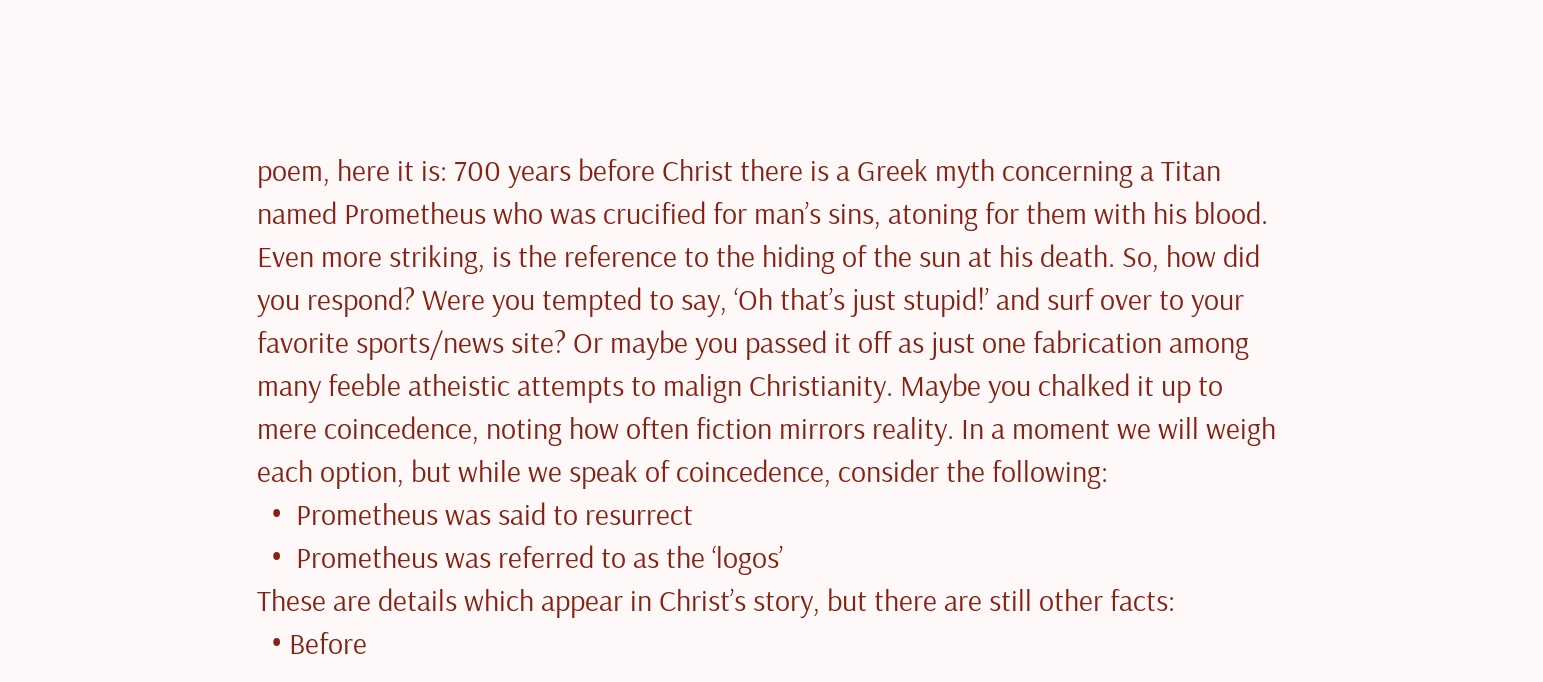poem, here it is: 700 years before Christ there is a Greek myth concerning a Titan named Prometheus who was crucified for man’s sins, atoning for them with his blood. Even more striking, is the reference to the hiding of the sun at his death. So, how did you respond? Were you tempted to say, ‘Oh that’s just stupid!’ and surf over to your favorite sports/news site? Or maybe you passed it off as just one fabrication among many feeble atheistic attempts to malign Christianity. Maybe you chalked it up to mere coincedence, noting how often fiction mirrors reality. In a moment we will weigh each option, but while we speak of coincedence, consider the following:
  •  Prometheus was said to resurrect
  •  Prometheus was referred to as the ‘logos’
These are details which appear in Christ’s story, but there are still other facts:
  • Before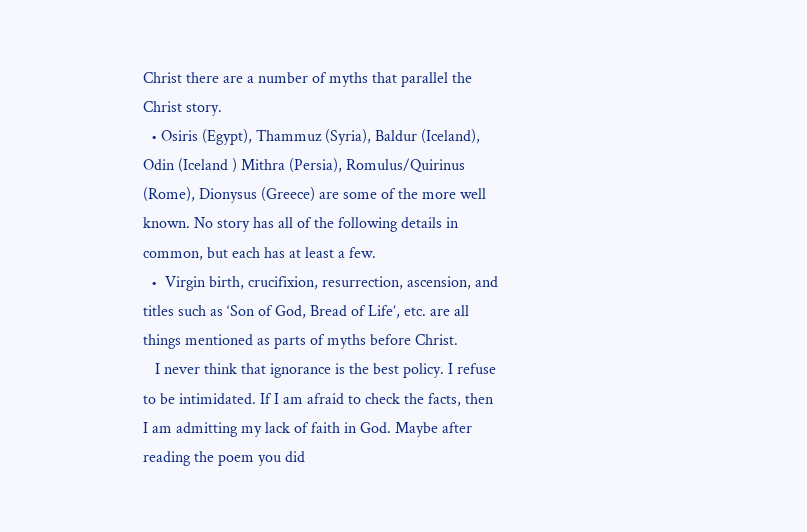Christ there are a number of myths that parallel the Christ story.
  • Osiris (Egypt), Thammuz (Syria), Baldur (Iceland), Odin (Iceland ) Mithra (Persia), Romulus/Quirinus (Rome), Dionysus (Greece) are some of the more well known. No story has all of the following details in common, but each has at least a few.
  •  Virgin birth, crucifixion, resurrection, ascension, and titles such as ‘Son of God, Bread of Life’, etc. are all things mentioned as parts of myths before Christ.
   I never think that ignorance is the best policy. I refuse to be intimidated. If I am afraid to check the facts, then I am admitting my lack of faith in God. Maybe after reading the poem you did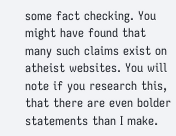some fact checking. You might have found that many such claims exist on atheist websites. You will note if you research this, that there are even bolder statements than I make.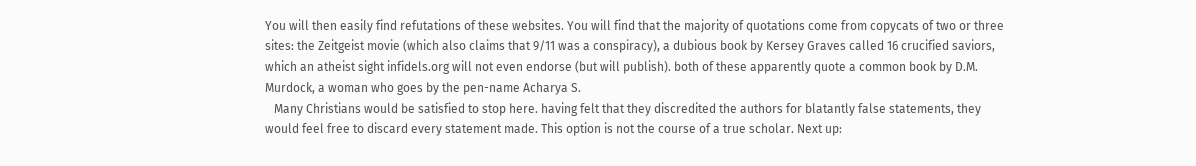You will then easily find refutations of these websites. You will find that the majority of quotations come from copycats of two or three sites: the Zeitgeist movie (which also claims that 9/11 was a conspiracy), a dubious book by Kersey Graves called 16 crucified saviors, which an atheist sight infidels.org will not even endorse (but will publish). both of these apparently quote a common book by D.M. Murdock, a woman who goes by the pen-name Acharya S.
   Many Christians would be satisfied to stop here. having felt that they discredited the authors for blatantly false statements, they would feel free to discard every statement made. This option is not the course of a true scholar. Next up: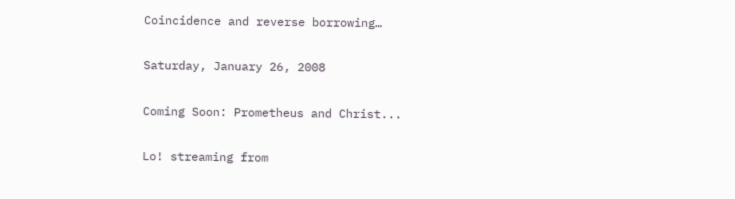Coincidence and reverse borrowing…

Saturday, January 26, 2008

Coming Soon: Prometheus and Christ...

Lo! streaming from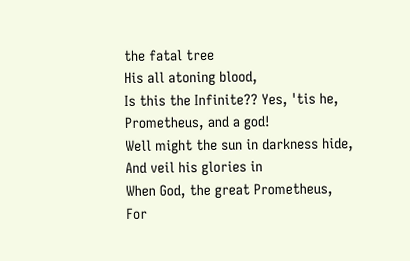the fatal tree
His all atoning blood,
Is this the Infinite?? Yes, 'tis he,
Prometheus, and a god!
Well might the sun in darkness hide,
And veil his glories in
When God, the great Prometheus,
For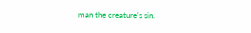man the creature's sin.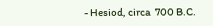- Hesiod, circa  700 B.C.